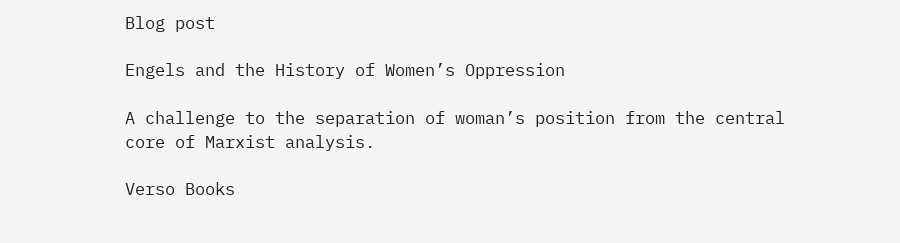Blog post

Engels and the History of Women’s Oppression

A challenge to the separation of woman’s position from the central core of Marxist analysis.

Verso Books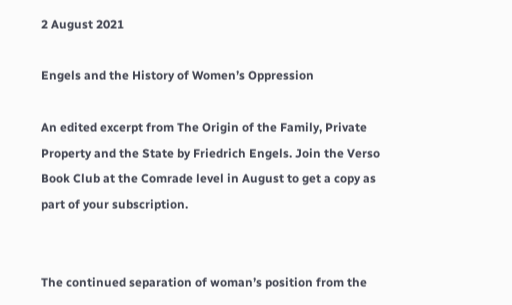2 August 2021

Engels and the History of Women’s Oppression

An edited excerpt from The Origin of the Family, Private Property and the State by Friedrich Engels. Join the Verso Book Club at the Comrade level in August to get a copy as part of your subscription.


The continued separation of woman’s position from the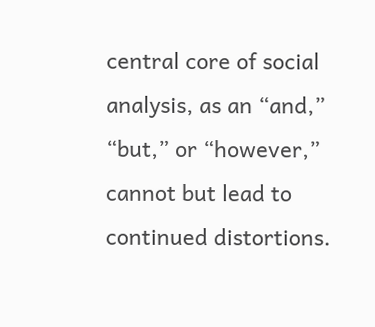central core of social analysis, as an “and,” “but,” or “however,” cannot but lead to continued distortions.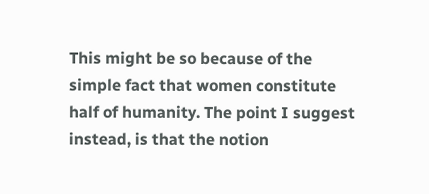This might be so because of the simple fact that women constitute half of humanity. The point I suggest instead, is that the notion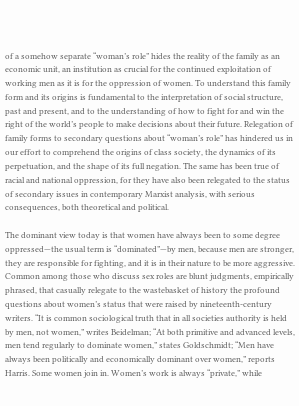of a somehow separate “woman’s role” hides the reality of the family as an economic unit, an institution as crucial for the continued exploitation of working men as it is for the oppression of women. To understand this family form and its origins is fundamental to the interpretation of social structure, past and present, and to the understanding of how to fight for and win the right of the world’s people to make decisions about their future. Relegation of family forms to secondary questions about “woman’s role” has hindered us in our effort to comprehend the origins of class society, the dynamics of its perpetuation, and the shape of its full negation. The same has been true of racial and national oppression, for they have also been relegated to the status of secondary issues in contemporary Marxist analysis, with serious consequences, both theoretical and political.

The dominant view today is that women have always been to some degree oppressed—the usual term is “dominated”—by men, because men are stronger, they are responsible for fighting, and it is in their nature to be more aggressive. Common among those who discuss sex roles are blunt judgments, empirically phrased, that casually relegate to the wastebasket of history the profound questions about women’s status that were raised by nineteenth-century writers. “It is common sociological truth that in all societies authority is held by men, not women,” writes Beidelman; “At both primitive and advanced levels, men tend regularly to dominate women,” states Goldschmidt; “Men have always been politically and economically dominant over women,” reports Harris. Some women join in. Women’s work is always “private,” while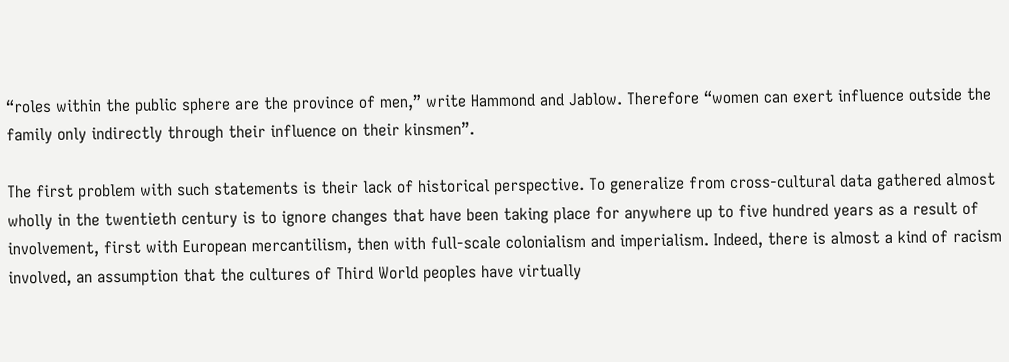“roles within the public sphere are the province of men,” write Hammond and Jablow. Therefore “women can exert influence outside the family only indirectly through their influence on their kinsmen”.

The first problem with such statements is their lack of historical perspective. To generalize from cross-cultural data gathered almost wholly in the twentieth century is to ignore changes that have been taking place for anywhere up to five hundred years as a result of involvement, first with European mercantilism, then with full-scale colonialism and imperialism. Indeed, there is almost a kind of racism involved, an assumption that the cultures of Third World peoples have virtually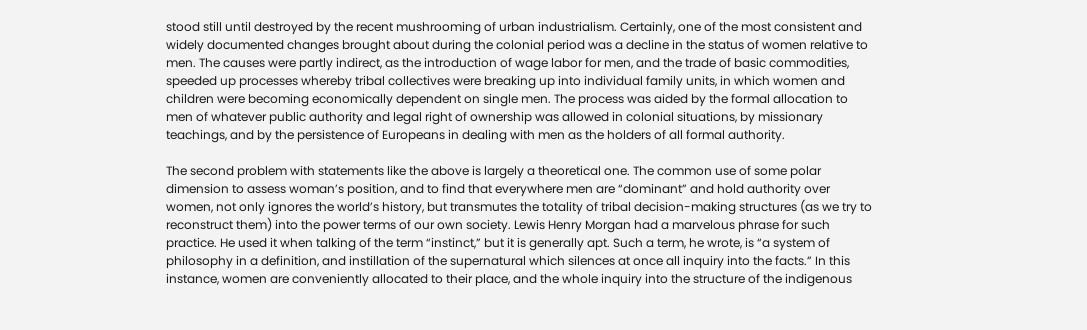stood still until destroyed by the recent mushrooming of urban industrialism. Certainly, one of the most consistent and widely documented changes brought about during the colonial period was a decline in the status of women relative to men. The causes were partly indirect, as the introduction of wage labor for men, and the trade of basic commodities, speeded up processes whereby tribal collectives were breaking up into individual family units, in which women and children were becoming economically dependent on single men. The process was aided by the formal allocation to men of whatever public authority and legal right of ownership was allowed in colonial situations, by missionary teachings, and by the persistence of Europeans in dealing with men as the holders of all formal authority.

The second problem with statements like the above is largely a theoretical one. The common use of some polar dimension to assess woman’s position, and to find that everywhere men are “dominant” and hold authority over women, not only ignores the world’s history, but transmutes the totality of tribal decision-making structures (as we try to reconstruct them) into the power terms of our own society. Lewis Henry Morgan had a marvelous phrase for such practice. He used it when talking of the term “instinct,” but it is generally apt. Such a term, he wrote, is “a system of philosophy in a definition, and instillation of the supernatural which silences at once all inquiry into the facts.” In this instance, women are conveniently allocated to their place, and the whole inquiry into the structure of the indigenous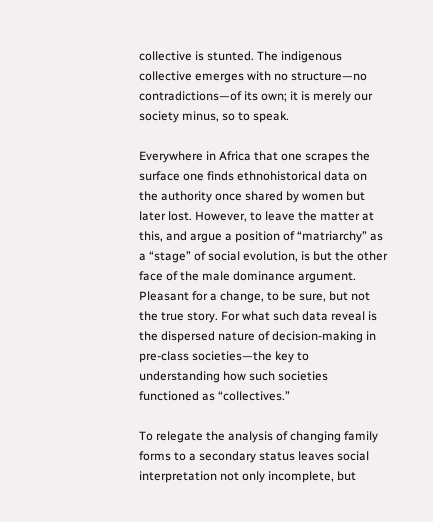collective is stunted. The indigenous collective emerges with no structure—no contradictions—of its own; it is merely our society minus, so to speak.

Everywhere in Africa that one scrapes the surface one finds ethnohistorical data on the authority once shared by women but later lost. However, to leave the matter at this, and argue a position of “matriarchy” as a “stage” of social evolution, is but the other face of the male dominance argument. Pleasant for a change, to be sure, but not the true story. For what such data reveal is the dispersed nature of decision-making in pre-class societies—the key to understanding how such societies functioned as “collectives.”

To relegate the analysis of changing family forms to a secondary status leaves social interpretation not only incomplete, but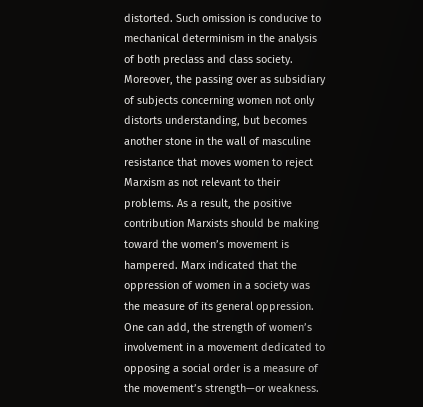distorted. Such omission is conducive to mechanical determinism in the analysis of both preclass and class society. Moreover, the passing over as subsidiary of subjects concerning women not only distorts understanding, but becomes another stone in the wall of masculine resistance that moves women to reject Marxism as not relevant to their problems. As a result, the positive contribution Marxists should be making toward the women’s movement is hampered. Marx indicated that the oppression of women in a society was the measure of its general oppression. One can add, the strength of women’s involvement in a movement dedicated to opposing a social order is a measure of the movement’s strength—or weakness.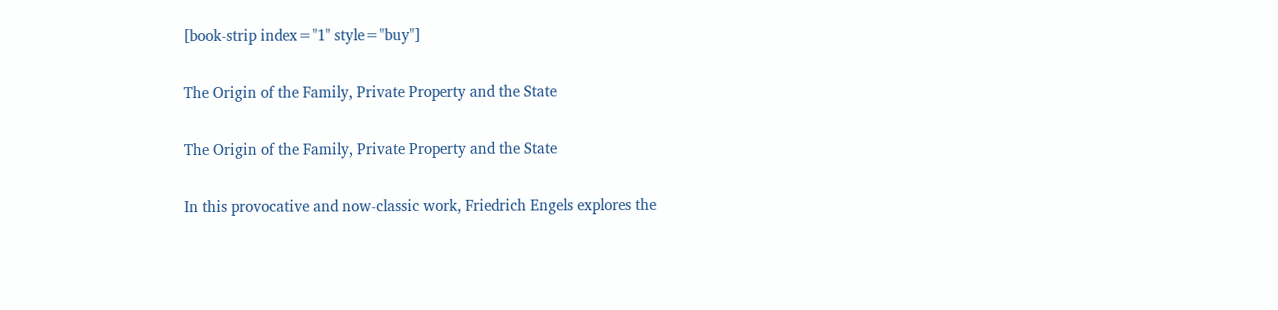[book-strip index="1" style="buy"]

The Origin of the Family, Private Property and the State

The Origin of the Family, Private Property and the State

In this provocative and now-classic work, Friedrich Engels explores the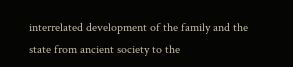interrelated development of the family and the state from ancient society to the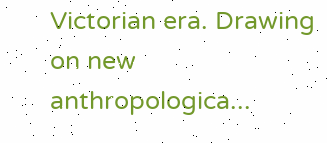Victorian era. Drawing on new anthropologica...